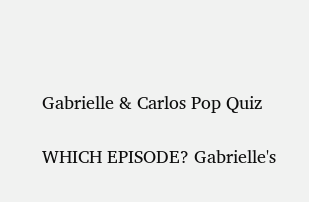Gabrielle & Carlos Pop Quiz

WHICH EPISODE? Gabrielle's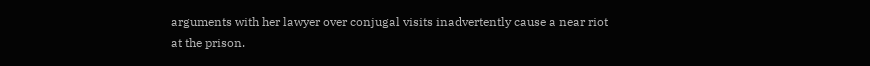arguments with her lawyer over conjugal visits inadvertently cause a near riot at the prison.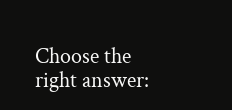Choose the right answer: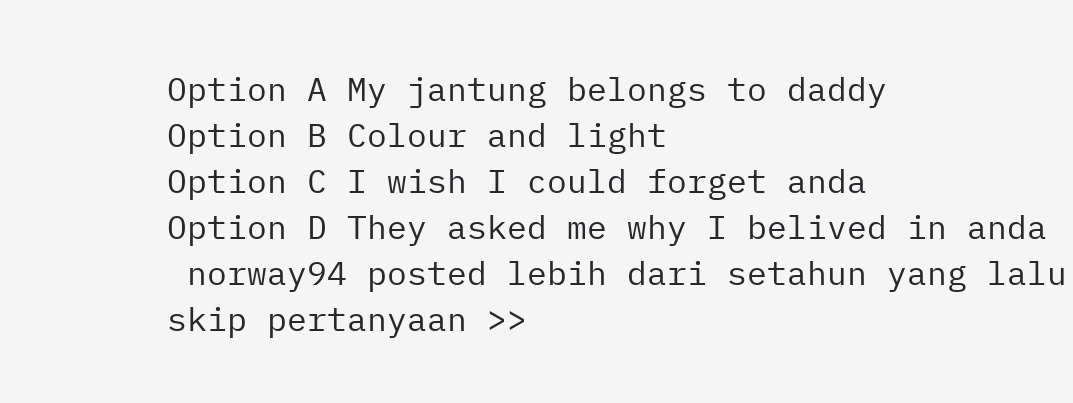Option A My jantung belongs to daddy
Option B Colour and light
Option C I wish I could forget anda
Option D They asked me why I belived in anda
 norway94 posted lebih dari setahun yang lalu
skip pertanyaan >>